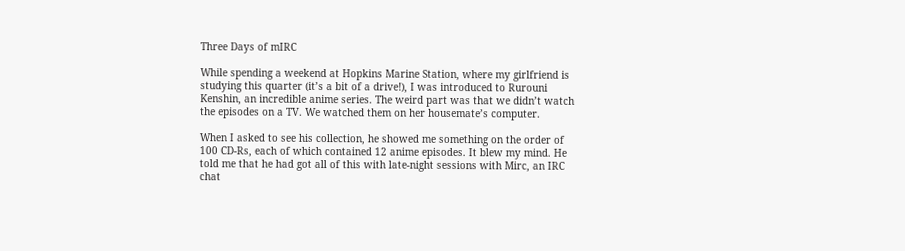Three Days of mIRC

While spending a weekend at Hopkins Marine Station, where my girlfriend is studying this quarter (it’s a bit of a drive!), I was introduced to Rurouni Kenshin, an incredible anime series. The weird part was that we didn’t watch the episodes on a TV. We watched them on her housemate’s computer.

When I asked to see his collection, he showed me something on the order of 100 CD-Rs, each of which contained 12 anime episodes. It blew my mind. He told me that he had got all of this with late-night sessions with Mirc, an IRC chat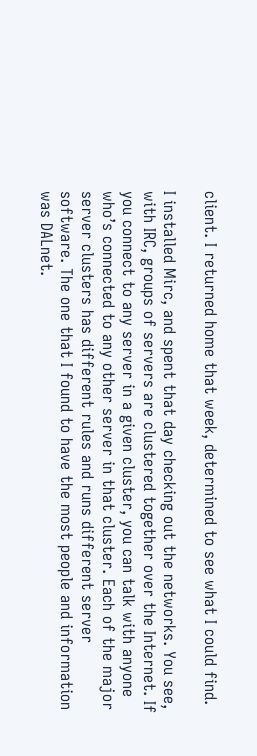client. I returned home that week, determined to see what I could find.

I installed Mirc, and spent that day checking out the networks. You see, with IRC, groups of servers are clustered together over the Internet. If you connect to any server in a given cluster, you can talk with anyone who’s connected to any other server in that cluster. Each of the major server clusters has different rules and runs different server software. The one that I found to have the most people and information was DALnet.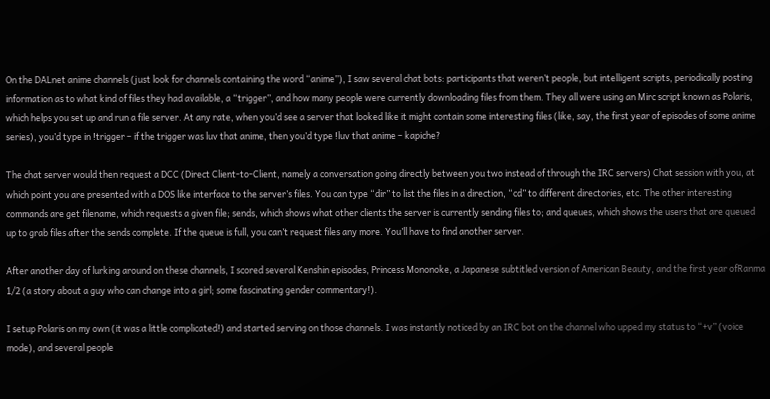On the DALnet anime channels (just look for channels containing the word “anime”), I saw several chat bots: participants that weren’t people, but intelligent scripts, periodically posting information as to what kind of files they had available, a “trigger”, and how many people were currently downloading files from them. They all were using an Mirc script known as Polaris, which helps you set up and run a file server. At any rate, when you’d see a server that looked like it might contain some interesting files (like, say, the first year of episodes of some anime series), you’d type in !trigger – if the trigger was luv that anime, then you’d type !luv that anime – kapiche?

The chat server would then request a DCC (Direct Client-to-Client, namely a conversation going directly between you two instead of through the IRC servers) Chat session with you, at which point you are presented with a DOS like interface to the server’s files. You can type “dir” to list the files in a direction, “cd” to different directories, etc. The other interesting commands are get filename, which requests a given file; sends, which shows what other clients the server is currently sending files to; and queues, which shows the users that are queued up to grab files after the sends complete. If the queue is full, you can’t request files any more. You’ll have to find another server.

After another day of lurking around on these channels, I scored several Kenshin episodes, Princess Mononoke, a Japanese subtitled version of American Beauty, and the first year ofRanma 1/2 (a story about a guy who can change into a girl; some fascinating gender commentary!).

I setup Polaris on my own (it was a little complicated!) and started serving on those channels. I was instantly noticed by an IRC bot on the channel who upped my status to “+v” (voice mode), and several people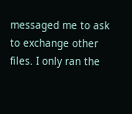messaged me to ask to exchange other files. I only ran the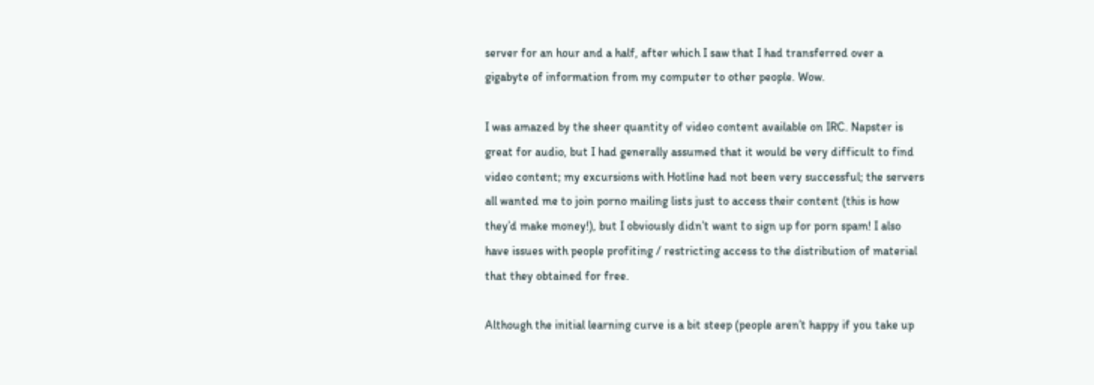server for an hour and a half, after which I saw that I had transferred over a gigabyte of information from my computer to other people. Wow.

I was amazed by the sheer quantity of video content available on IRC. Napster is great for audio, but I had generally assumed that it would be very difficult to find video content; my excursions with Hotline had not been very successful; the servers all wanted me to join porno mailing lists just to access their content (this is how they’d make money!), but I obviously didn’t want to sign up for porn spam! I also have issues with people profiting / restricting access to the distribution of material that they obtained for free.

Although the initial learning curve is a bit steep (people aren’t happy if you take up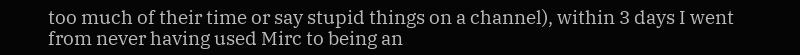too much of their time or say stupid things on a channel), within 3 days I went from never having used Mirc to being an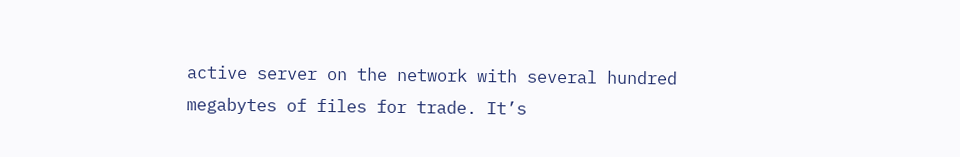active server on the network with several hundred megabytes of files for trade. It’s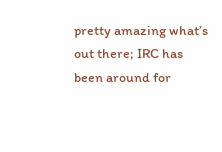pretty amazing what’s out there; IRC has been around for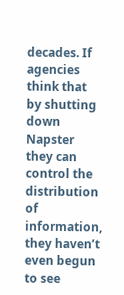decades. If agencies think that by shutting down Napster they can control the distribution of information, they haven’t even begun to see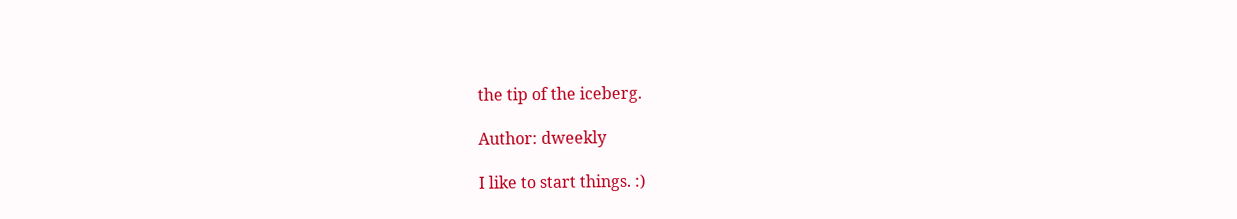the tip of the iceberg.

Author: dweekly

I like to start things. :)